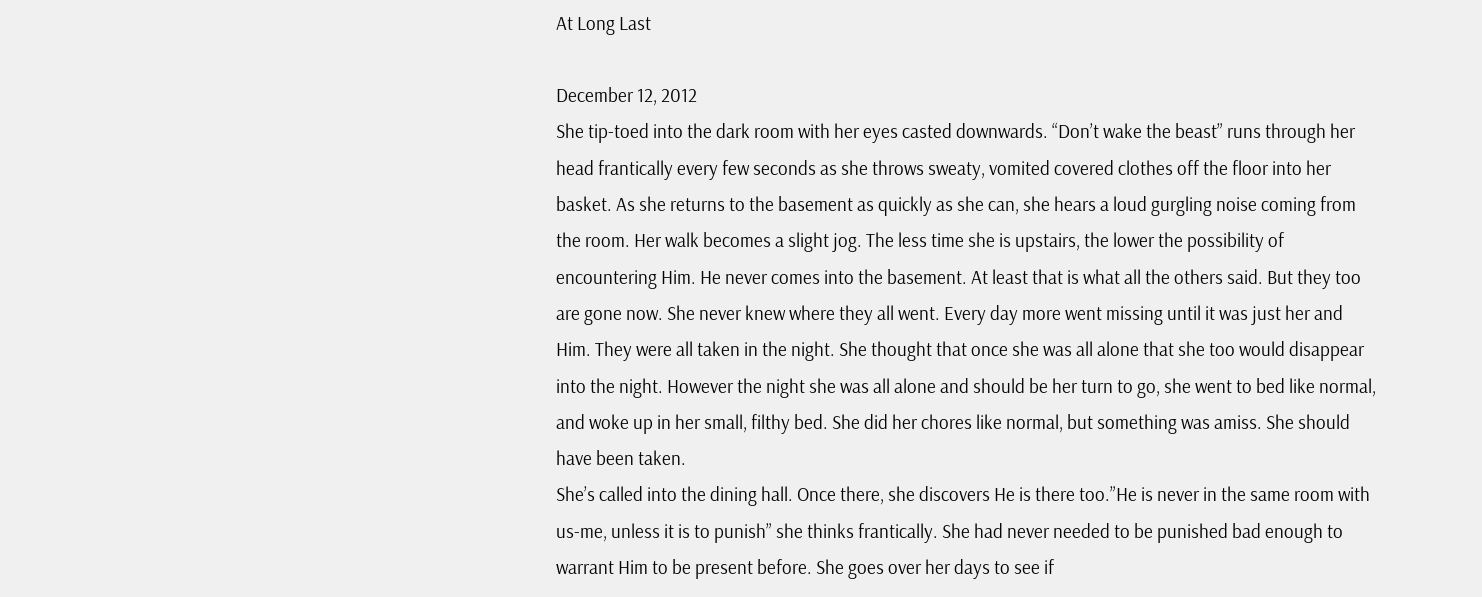At Long Last

December 12, 2012
She tip-toed into the dark room with her eyes casted downwards. “Don’t wake the beast” runs through her head frantically every few seconds as she throws sweaty, vomited covered clothes off the floor into her basket. As she returns to the basement as quickly as she can, she hears a loud gurgling noise coming from the room. Her walk becomes a slight jog. The less time she is upstairs, the lower the possibility of encountering Him. He never comes into the basement. At least that is what all the others said. But they too are gone now. She never knew where they all went. Every day more went missing until it was just her and Him. They were all taken in the night. She thought that once she was all alone that she too would disappear into the night. However the night she was all alone and should be her turn to go, she went to bed like normal, and woke up in her small, filthy bed. She did her chores like normal, but something was amiss. She should have been taken.
She’s called into the dining hall. Once there, she discovers He is there too.”He is never in the same room with us-me, unless it is to punish” she thinks frantically. She had never needed to be punished bad enough to warrant Him to be present before. She goes over her days to see if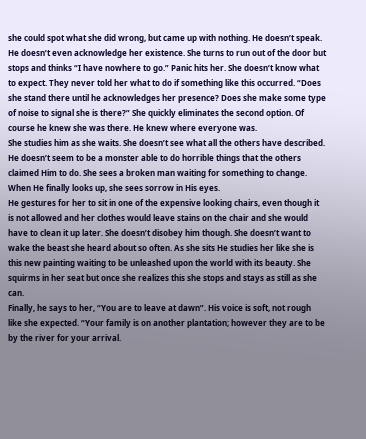she could spot what she did wrong, but came up with nothing. He doesn’t speak. He doesn’t even acknowledge her existence. She turns to run out of the door but stops and thinks “I have nowhere to go.” Panic hits her. She doesn’t know what to expect. They never told her what to do if something like this occurred. “Does she stand there until he acknowledges her presence? Does she make some type of noise to signal she is there?” She quickly eliminates the second option. Of course he knew she was there. He knew where everyone was.
She studies him as she waits. She doesn’t see what all the others have described. He doesn’t seem to be a monster able to do horrible things that the others claimed Him to do. She sees a broken man waiting for something to change. When He finally looks up, she sees sorrow in His eyes.
He gestures for her to sit in one of the expensive looking chairs, even though it is not allowed and her clothes would leave stains on the chair and she would have to clean it up later. She doesn’t disobey him though. She doesn’t want to wake the beast she heard about so often. As she sits He studies her like she is this new painting waiting to be unleashed upon the world with its beauty. She squirms in her seat but once she realizes this she stops and stays as still as she can.
Finally, he says to her, “You are to leave at dawn”. His voice is soft, not rough like she expected. “Your family is on another plantation; however they are to be by the river for your arrival.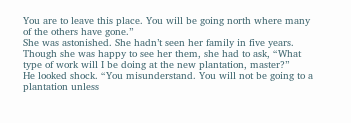You are to leave this place. You will be going north where many of the others have gone.”
She was astonished. She hadn’t seen her family in five years. Though she was happy to see her them, she had to ask, “What type of work will I be doing at the new plantation, master?”
He looked shock. “You misunderstand. You will not be going to a plantation unless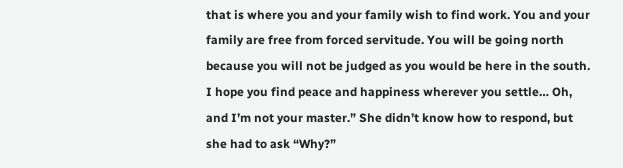that is where you and your family wish to find work. You and your family are free from forced servitude. You will be going north because you will not be judged as you would be here in the south. I hope you find peace and happiness wherever you settle… Oh, and I’m not your master.” She didn’t know how to respond, but she had to ask “Why?”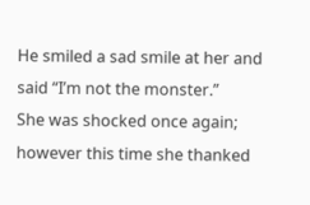He smiled a sad smile at her and said “I’m not the monster.”
She was shocked once again; however this time she thanked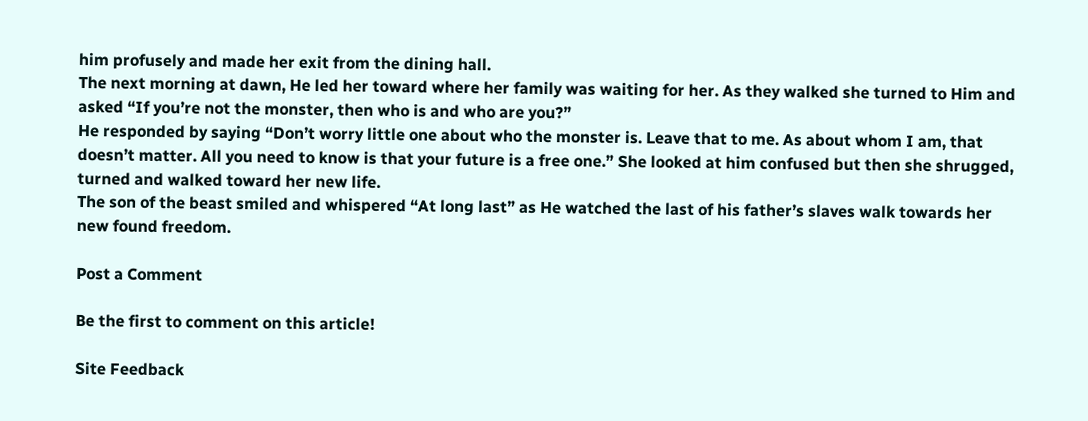him profusely and made her exit from the dining hall.
The next morning at dawn, He led her toward where her family was waiting for her. As they walked she turned to Him and asked “If you’re not the monster, then who is and who are you?”
He responded by saying “Don’t worry little one about who the monster is. Leave that to me. As about whom I am, that doesn’t matter. All you need to know is that your future is a free one.” She looked at him confused but then she shrugged, turned and walked toward her new life.
The son of the beast smiled and whispered “At long last” as He watched the last of his father’s slaves walk towards her new found freedom.

Post a Comment

Be the first to comment on this article!

Site Feedback